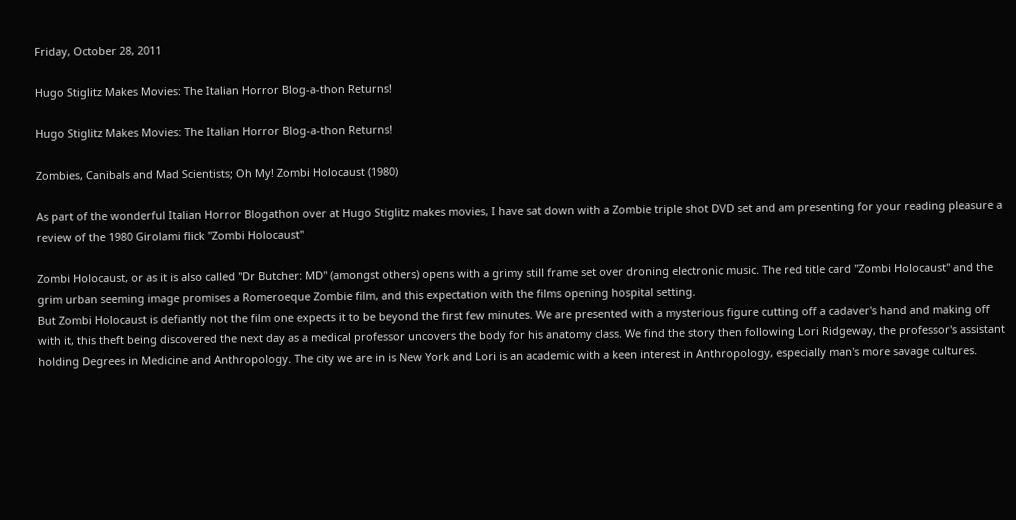Friday, October 28, 2011

Hugo Stiglitz Makes Movies: The Italian Horror Blog-a-thon Returns!

Hugo Stiglitz Makes Movies: The Italian Horror Blog-a-thon Returns!

Zombies, Canibals and Mad Scientists; Oh My! Zombi Holocaust (1980)

As part of the wonderful Italian Horror Blogathon over at Hugo Stiglitz makes movies, I have sat down with a Zombie triple shot DVD set and am presenting for your reading pleasure a review of the 1980 Girolami flick "Zombi Holocaust"

Zombi Holocaust, or as it is also called "Dr Butcher: MD" (amongst others) opens with a grimy still frame set over droning electronic music. The red title card "Zombi Holocaust" and the grim urban seeming image promises a Romeroeque Zombie film, and this expectation with the films opening hospital setting.
But Zombi Holocaust is defiantly not the film one expects it to be beyond the first few minutes. We are presented with a mysterious figure cutting off a cadaver's hand and making off with it, this theft being discovered the next day as a medical professor uncovers the body for his anatomy class. We find the story then following Lori Ridgeway, the professor's assistant holding Degrees in Medicine and Anthropology. The city we are in is New York and Lori is an academic with a keen interest in Anthropology, especially man's more savage cultures.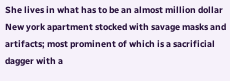She lives in what has to be an almost million dollar New york apartment stocked with savage masks and artifacts; most prominent of which is a sacrificial dagger with a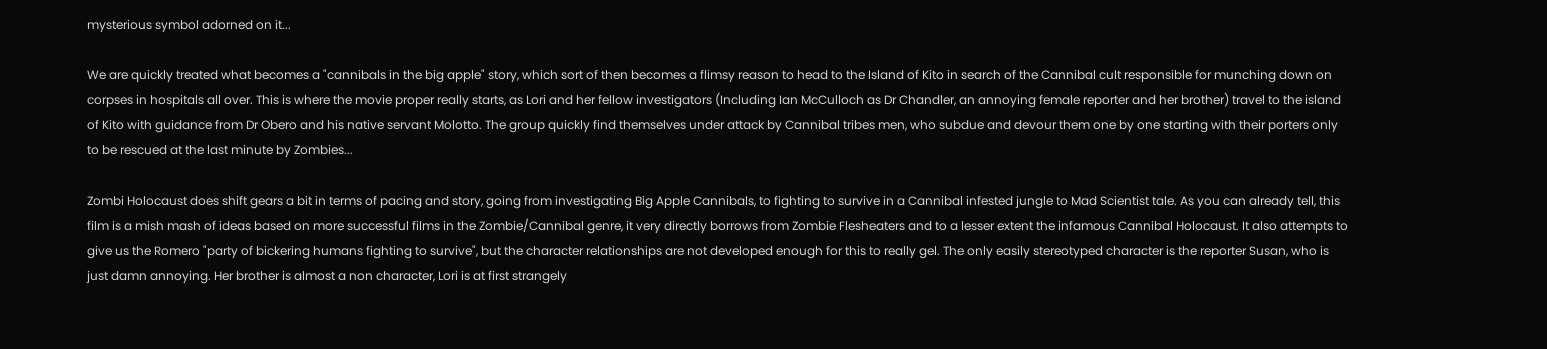mysterious symbol adorned on it...

We are quickly treated what becomes a "cannibals in the big apple" story, which sort of then becomes a flimsy reason to head to the Island of Kito in search of the Cannibal cult responsible for munching down on corpses in hospitals all over. This is where the movie proper really starts, as Lori and her fellow investigators (Including Ian McCulloch as Dr Chandler, an annoying female reporter and her brother) travel to the island of Kito with guidance from Dr Obero and his native servant Molotto. The group quickly find themselves under attack by Cannibal tribes men, who subdue and devour them one by one starting with their porters only to be rescued at the last minute by Zombies...

Zombi Holocaust does shift gears a bit in terms of pacing and story, going from investigating Big Apple Cannibals, to fighting to survive in a Cannibal infested jungle to Mad Scientist tale. As you can already tell, this film is a mish mash of ideas based on more successful films in the Zombie/Cannibal genre, it very directly borrows from Zombie Flesheaters and to a lesser extent the infamous Cannibal Holocaust. It also attempts to give us the Romero "party of bickering humans fighting to survive", but the character relationships are not developed enough for this to really gel. The only easily stereotyped character is the reporter Susan, who is just damn annoying. Her brother is almost a non character, Lori is at first strangely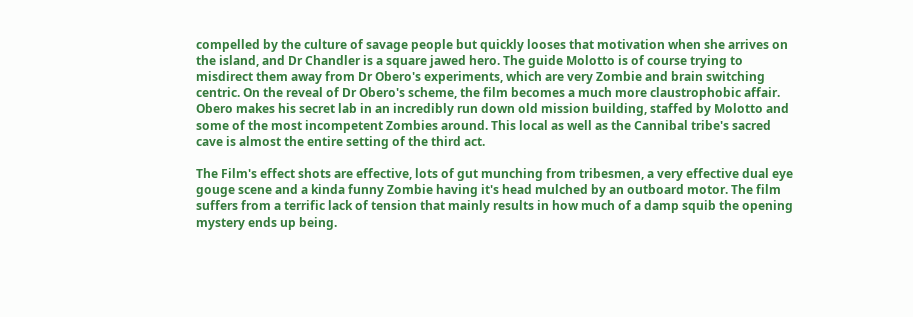compelled by the culture of savage people but quickly looses that motivation when she arrives on the island, and Dr Chandler is a square jawed hero. The guide Molotto is of course trying to misdirect them away from Dr Obero's experiments, which are very Zombie and brain switching centric. On the reveal of Dr Obero's scheme, the film becomes a much more claustrophobic affair. Obero makes his secret lab in an incredibly run down old mission building, staffed by Molotto and some of the most incompetent Zombies around. This local as well as the Cannibal tribe's sacred cave is almost the entire setting of the third act.

The Film's effect shots are effective, lots of gut munching from tribesmen, a very effective dual eye gouge scene and a kinda funny Zombie having it's head mulched by an outboard motor. The film suffers from a terrific lack of tension that mainly results in how much of a damp squib the opening mystery ends up being.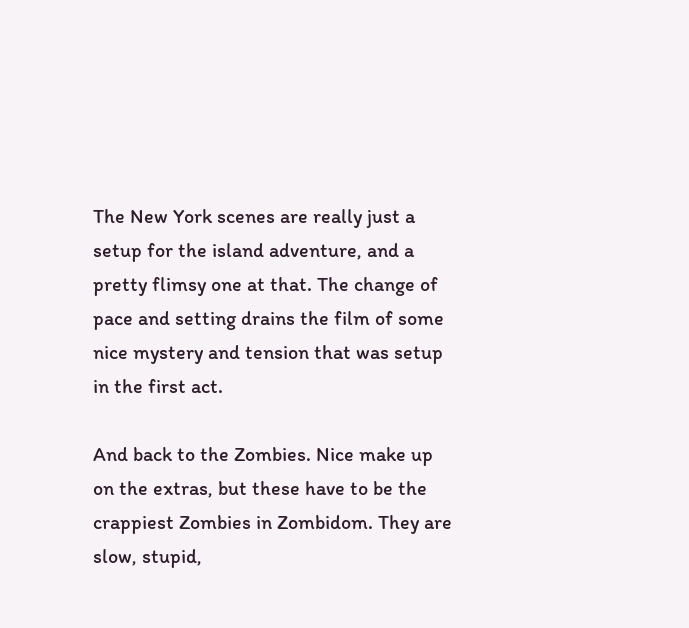The New York scenes are really just a setup for the island adventure, and a pretty flimsy one at that. The change of pace and setting drains the film of some nice mystery and tension that was setup in the first act.

And back to the Zombies. Nice make up on the extras, but these have to be the crappiest Zombies in Zombidom. They are slow, stupid,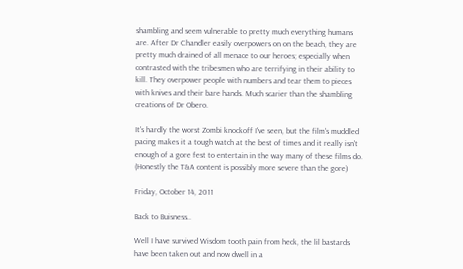shambling and seem vulnerable to pretty much everything humans are. After Dr Chandler easily overpowers on on the beach, they are pretty much drained of all menace to our heroes; especially when contrasted with the tribesmen who are terrifying in their ability to kill. They overpower people with numbers and tear them to pieces with knives and their bare hands. Much scarier than the shambling creations of Dr Obero.

It's hardly the worst Zombi knockoff I've seen, but the film's muddled pacing makes it a tough watch at the best of times and it really isn't enough of a gore fest to entertain in the way many of these films do. (Honestly the T&A content is possibly more severe than the gore)

Friday, October 14, 2011

Back to Buisness..

Well I have survived Wisdom tooth pain from heck, the lil bastards have been taken out and now dwell in a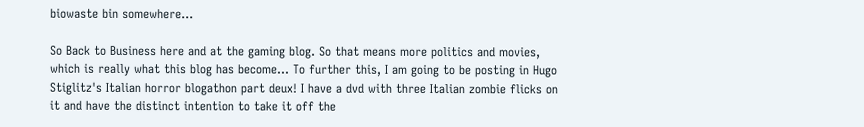biowaste bin somewhere...

So Back to Business here and at the gaming blog. So that means more politics and movies, which is really what this blog has become... To further this, I am going to be posting in Hugo Stiglitz's Italian horror blogathon part deux! I have a dvd with three Italian zombie flicks on it and have the distinct intention to take it off the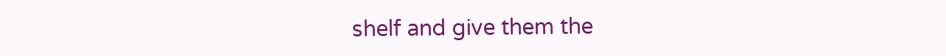shelf and give them the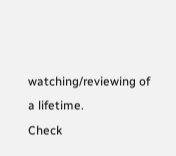watching/reviewing of a lifetime.
Check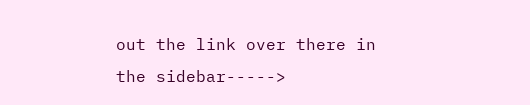out the link over there in the sidebar----->